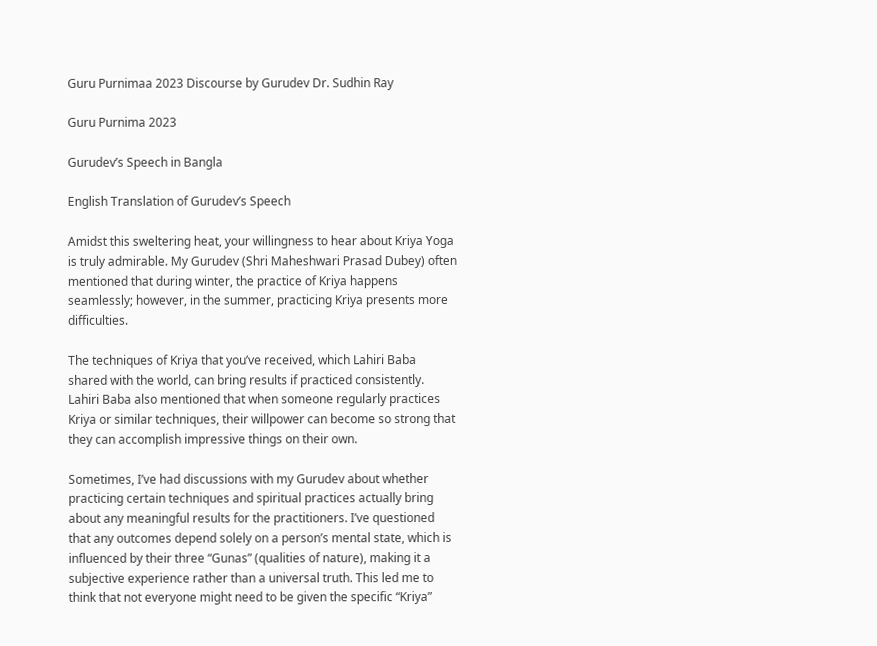Guru Purnimaa 2023 Discourse by Gurudev Dr. Sudhin Ray

Guru Purnima 2023

Gurudev’s Speech in Bangla

English Translation of Gurudev’s Speech

Amidst this sweltering heat, your willingness to hear about Kriya Yoga is truly admirable. My Gurudev (Shri Maheshwari Prasad Dubey) often mentioned that during winter, the practice of Kriya happens seamlessly; however, in the summer, practicing Kriya presents more difficulties.

The techniques of Kriya that you’ve received, which Lahiri Baba shared with the world, can bring results if practiced consistently. Lahiri Baba also mentioned that when someone regularly practices Kriya or similar techniques, their willpower can become so strong that they can accomplish impressive things on their own.

Sometimes, I’ve had discussions with my Gurudev about whether practicing certain techniques and spiritual practices actually bring about any meaningful results for the practitioners. I’ve questioned that any outcomes depend solely on a person’s mental state, which is influenced by their three “Gunas” (qualities of nature), making it a subjective experience rather than a universal truth. This led me to think that not everyone might need to be given the specific “Kriya”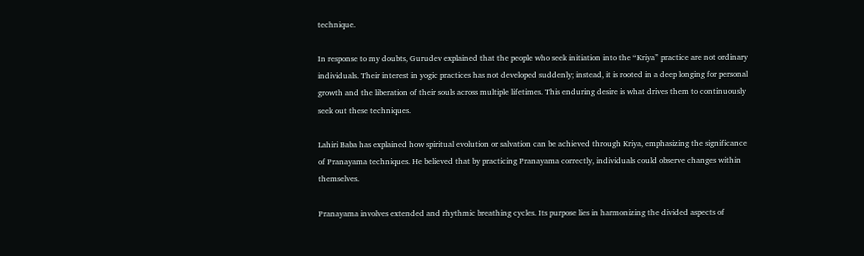technique.

In response to my doubts, Gurudev explained that the people who seek initiation into the “Kriya” practice are not ordinary individuals. Their interest in yogic practices has not developed suddenly; instead, it is rooted in a deep longing for personal growth and the liberation of their souls across multiple lifetimes. This enduring desire is what drives them to continuously seek out these techniques.

Lahiri Baba has explained how spiritual evolution or salvation can be achieved through Kriya, emphasizing the significance of Pranayama techniques. He believed that by practicing Pranayama correctly, individuals could observe changes within themselves.

Pranayama involves extended and rhythmic breathing cycles. Its purpose lies in harmonizing the divided aspects of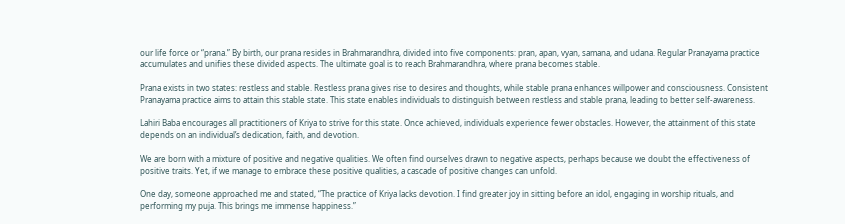our life force or “prana.” By birth, our prana resides in Brahmarandhra, divided into five components: pran, apan, vyan, samana, and udana. Regular Pranayama practice accumulates and unifies these divided aspects. The ultimate goal is to reach Brahmarandhra, where prana becomes stable.

Prana exists in two states: restless and stable. Restless prana gives rise to desires and thoughts, while stable prana enhances willpower and consciousness. Consistent Pranayama practice aims to attain this stable state. This state enables individuals to distinguish between restless and stable prana, leading to better self-awareness.

Lahiri Baba encourages all practitioners of Kriya to strive for this state. Once achieved, individuals experience fewer obstacles. However, the attainment of this state depends on an individual’s dedication, faith, and devotion.

We are born with a mixture of positive and negative qualities. We often find ourselves drawn to negative aspects, perhaps because we doubt the effectiveness of positive traits. Yet, if we manage to embrace these positive qualities, a cascade of positive changes can unfold.

One day, someone approached me and stated, “The practice of Kriya lacks devotion. I find greater joy in sitting before an idol, engaging in worship rituals, and performing my puja. This brings me immense happiness.”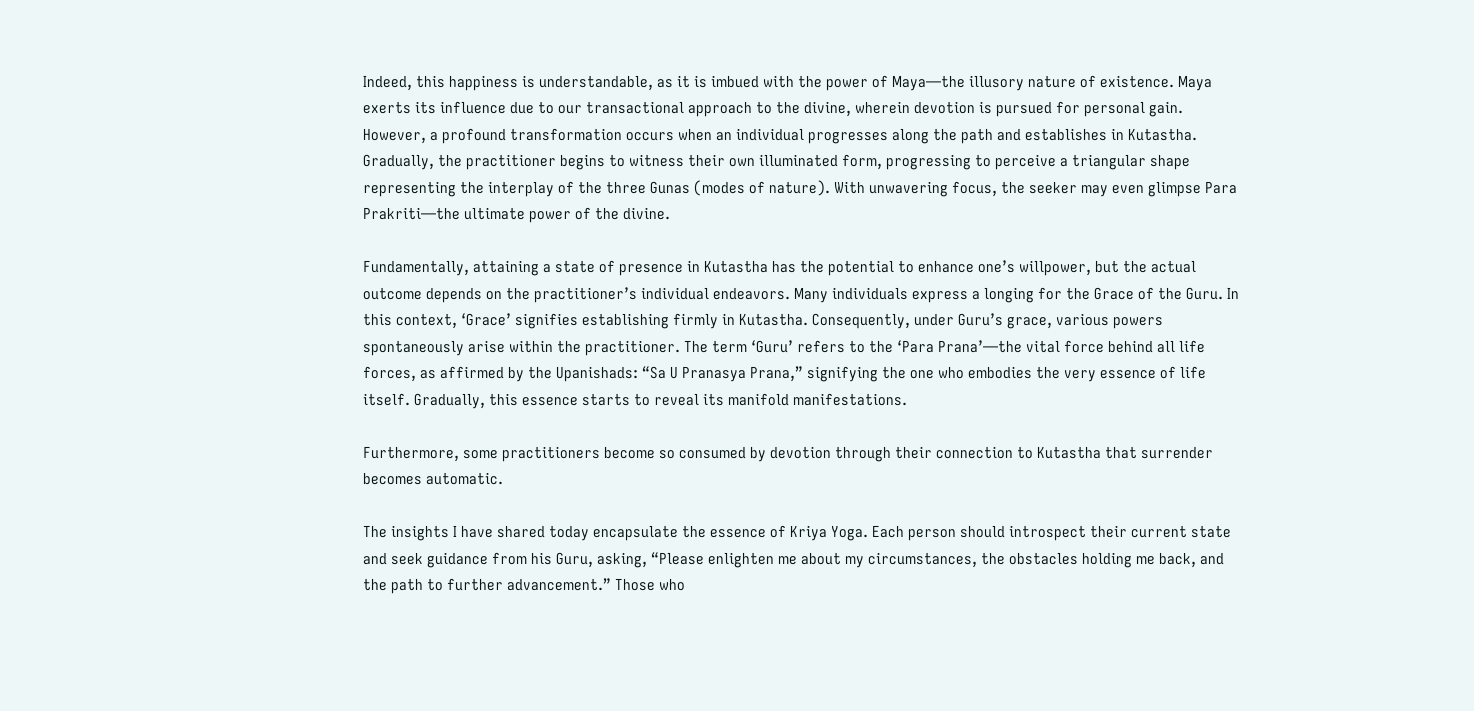Indeed, this happiness is understandable, as it is imbued with the power of Maya—the illusory nature of existence. Maya exerts its influence due to our transactional approach to the divine, wherein devotion is pursued for personal gain. However, a profound transformation occurs when an individual progresses along the path and establishes in Kutastha. Gradually, the practitioner begins to witness their own illuminated form, progressing to perceive a triangular shape representing the interplay of the three Gunas (modes of nature). With unwavering focus, the seeker may even glimpse Para Prakriti—the ultimate power of the divine.

Fundamentally, attaining a state of presence in Kutastha has the potential to enhance one’s willpower, but the actual outcome depends on the practitioner’s individual endeavors. Many individuals express a longing for the Grace of the Guru. In this context, ‘Grace’ signifies establishing firmly in Kutastha. Consequently, under Guru’s grace, various powers spontaneously arise within the practitioner. The term ‘Guru’ refers to the ‘Para Prana’—the vital force behind all life forces, as affirmed by the Upanishads: “Sa U Pranasya Prana,” signifying the one who embodies the very essence of life itself. Gradually, this essence starts to reveal its manifold manifestations.

Furthermore, some practitioners become so consumed by devotion through their connection to Kutastha that surrender becomes automatic.

The insights I have shared today encapsulate the essence of Kriya Yoga. Each person should introspect their current state and seek guidance from his Guru, asking, “Please enlighten me about my circumstances, the obstacles holding me back, and the path to further advancement.” Those who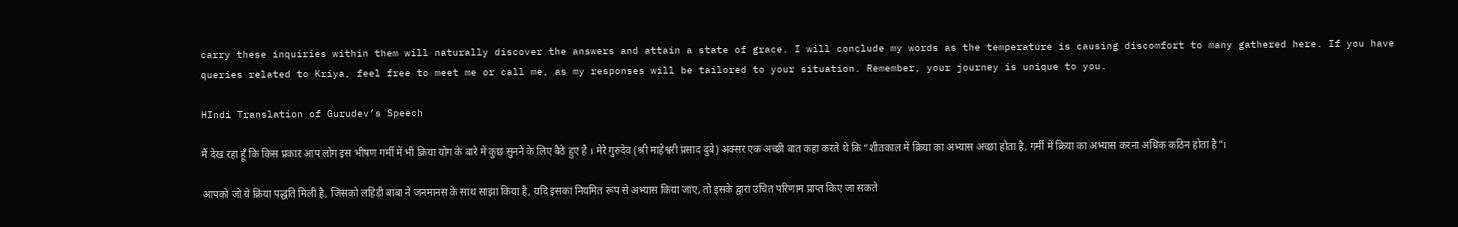carry these inquiries within them will naturally discover the answers and attain a state of grace. I will conclude my words as the temperature is causing discomfort to many gathered here. If you have queries related to Kriya, feel free to meet me or call me, as my responses will be tailored to your situation. Remember, your journey is unique to you.

HIndi Translation of Gurudev’s Speech

मैं देख रहा हूँ कि किस प्रकार आप लोग इस भीषण गर्मी में भी क्रिया योग के बारे में कुछ सुनने के लिए बैठे हुए है । मेरे गुरुदेव (श्री माहेश्वरी प्रसाद दुबे) अक्सर एक अच्छी बात कहा करते थे कि “शीतकाल में क्रिया का अभ्यास अच्छा होता है, गर्मी में क्रिया का अभ्यास करना अधिक कठिन होता है”।

आपको जो ये क्रिया पद्धति मिली है, जिसको लहिड़ी बाबा ने जनमानस के साथ साझा किया है, यदि इसका नियमित रूप से अभ्यास किया जाए, तो इसके द्वारा उचित परिणाम प्राप्त किए जा सकते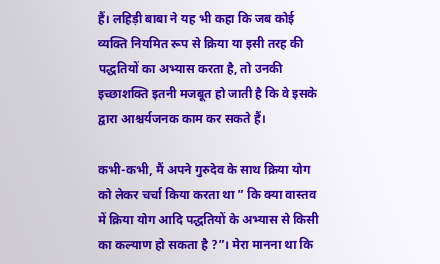हैं। लहिड़ी बाबा ने यह भी कहा कि जब कोई व्यक्ति नियमित रूप से क्रिया या इसी तरह की पद्धतियों का अभ्यास करता है, तो उनकी इच्छाशक्ति इतनी मजबूत हो जाती है कि वे इसके द्वारा आश्चर्यजनक काम कर सकते हैं।

कभी-कभी, मैं अपने गुरुदेव के साथ क्रिया योग को लेकर चर्चा किया करता था ” कि क्या वास्तव में क्रिया योग आदि पद्धतियों के अभ्यास से किसी का कल्याण हो सकता है ?”। मेरा मानना था कि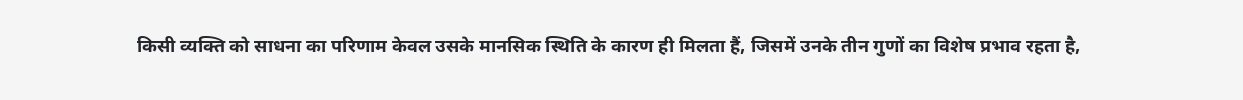किसी व्यक्ति को साधना का परिणाम केवल उसके मानसिक स्थिति के कारण ही मिलता हैं, जिसमें उनके तीन गुणों का विशेष प्रभाव रहता है,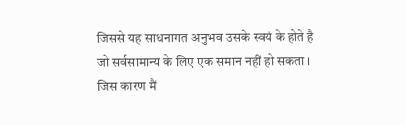जिससे यह साधनागत अनुभव उसके स्वयं के होते है जो सर्वसामान्य के लिए एक समान नहीं हो सकता । जिस कारण मैं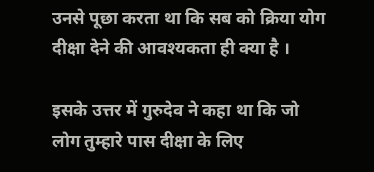उनसे पूछा करता था कि सब को क्रिया योग दीक्षा देने की आवश्यकता ही क्या है ।

इसके उत्तर में गुरुदेव ने कहा था कि जो लोग तुम्हारे पास दीक्षा के लिए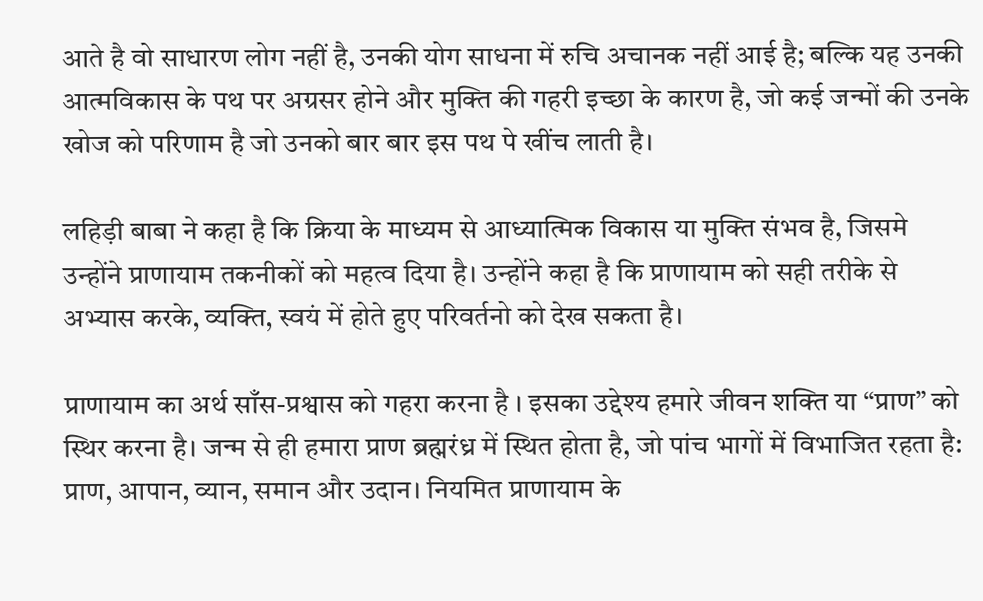आते है वो साधारण लोग नहीं है, उनकी योग साधना में रुचि अचानक नहीं आई है; बल्कि यह उनकी आत्मविकास के पथ पर अग्रसर होने और मुक्ति की गहरी इच्छा के कारण है, जो कई जन्मों की उनके खोज को परिणाम है जो उनको बार बार इस पथ पे खींच लाती है।

लहिड़ी बाबा ने कहा है कि क्रिया के माध्यम से आध्यात्मिक विकास या मुक्ति संभव है, जिसमे उन्होंने प्राणायाम तकनीकों को महत्व दिया है। उन्होंने कहा है कि प्राणायाम को सही तरीके से अभ्यास करके, व्यक्ति, स्वयं में होते हुए परिवर्तनो को देख सकता है।

प्राणायाम का अर्थ साँस-प्रश्वास को गहरा करना है । इसका उद्देश्य हमारे जीवन शक्ति या “प्राण” को स्थिर करना है। जन्म से ही हमारा प्राण ब्रह्मरंध्र में स्थित होता है, जो पांच भागों में विभाजित रहता है: प्राण, आपान, व्यान, समान और उदान। नियमित प्राणायाम के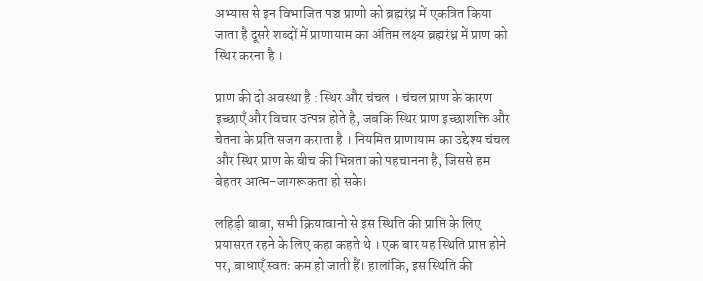अभ्यास से इन विभाजित पञ्च प्राणो को ब्रह्मरंध्र में एकत्रित किया जाता है दूसरे शब्दों में प्राणायाम का अंतिम लक्ष्य ब्रह्मरंध्र में प्राण को स्थिर करना है ।

प्राण की दो अवस्था है : स्थिर और चंचल । चंचल प्राण के कारण इच्छाएँ और विचार उत्पन्न होते है, जबकि स्थिर प्राण इच्छाशक्ति और चेतना के प्रति सजग कराता है । नियमित प्राणायाम का उद्देश्य चंचल और स्थिर प्राण के बीच की भिन्नता को पहचानना है, जिससे हम बेहतर आत्म-जागरूकता हो सके।

लहिड़ी बाबा, सभी क्रियावानो से इस स्थिति की प्राप्ति के लिए प्रयासरत रहने के लिए कहा कहते थे । एक बार यह स्थिति प्राप्त होने पर, बाधाएँ स्वतः कम हो जाती हैं। हालांकि, इस स्थिति की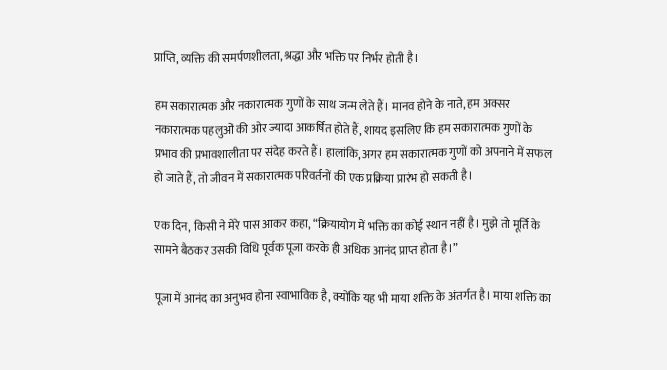प्राप्ति, व्यक्ति की समर्पणशीलता, श्रद्धा और भक्ति पर निर्भर होती है।

हम सकारात्मक और नकारात्मक गुणों के साथ जन्म लेते हैं। मानव होने के नाते, हम अक्सर नकारात्मक पहलुओं की ओर ज्यादा आकर्षित होते हैं, शायद इसलिए कि हम सकारात्मक गुणों के प्रभाव की प्रभावशालीता पर संदेह करते हैं। हालांकि, अगर हम सकारात्मक गुणों को अपनाने में सफल हो जाते हैं, तो जीवन में सकारात्मक परिवर्तनों की एक प्रक्रिया प्रारंभ हो सकती है।

एक दिन, किसी ने मेरे पास आकर कहा, “क्रियायोग में भक्ति का कोई स्थान नहीं है। मुझे तो मूर्ति के सामने बैठकर उसकी विधि पूर्वक पूजा करके ही अधिक आनंद प्राप्त होता है।”

पूजा में आनंद का अनुभव होना स्वाभाविक है, क्योंकि यह भी माया शक्ति के अंतर्गत है। माया शक्ति का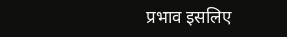प्रभाव इसलिए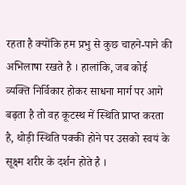रहता है क्योंकि हम प्रभु से कुछ चाहने-पाने की अभिलाषा रखते है । हालांकि, जब कोई व्यक्ति निर्विकार होकर साधना मार्ग पर आगे बढ़ता है तो वह कूटस्थ में स्थिति प्राप्त करता है, थोड़ी स्थिति पक्की होने पर उसको स्वयं के सूक्ष्म शरीर के दर्शन होते है ।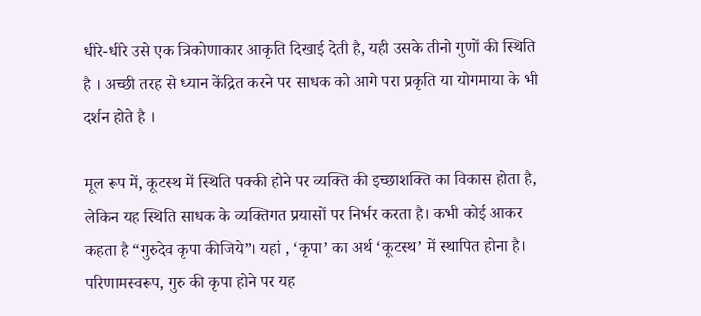धीरे-धीरे उसे एक त्रिकोणाकार आकृति दिखाई देती है, यही उसके तीनो गुणों की स्थिति है । अच्छी तरह से ध्यान केंद्रित करने पर साधक को आगे परा प्रकृति या योगमाया के भी दर्शन होते है ।

मूल रूप में, कूटस्थ में स्थिति पक्की होने पर व्यक्ति की इच्छाशक्ति का विकास होता है, लेकिन यह स्थिति साधक के व्यक्तिगत प्रयासों पर निर्भर करता है। कभी कोई आकर कहता है “गुरुदेव कृपा कीजिये”। यहां , ‘कृपा’ का अर्थ ‘कूटस्थ’ में स्थापित होना है। परिणामस्वरूप, गुरु की कृपा होने पर यह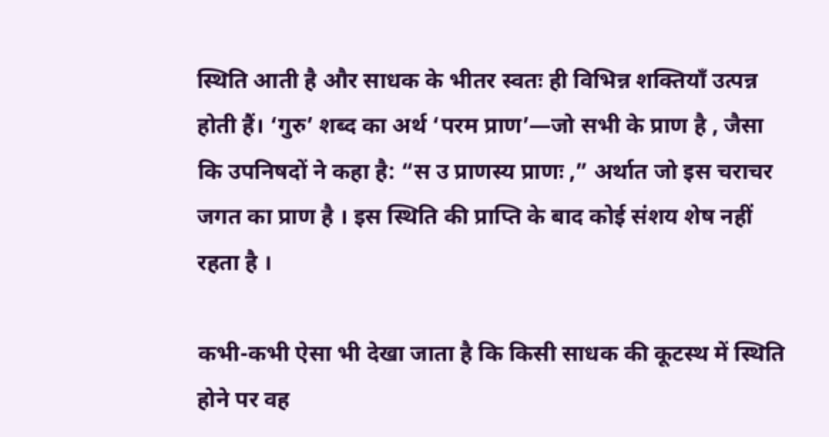स्थिति आती है और साधक के भीतर स्वतः ही विभिन्न शक्तियाँ उत्पन्न होती हैं। ‘गुरु’ शब्द का अर्थ ‘परम प्राण’—जो सभी के प्राण है , जैसा कि उपनिषदों ने कहा है: “स उ प्राणस्य प्राणः ,” अर्थात जो इस चराचर जगत का प्राण है । इस स्थिति की प्राप्ति के बाद कोई संशय शेष नहीं रहता है ।

कभी-कभी ऐसा भी देखा जाता है कि किसी साधक की कूटस्थ में स्थिति होने पर वह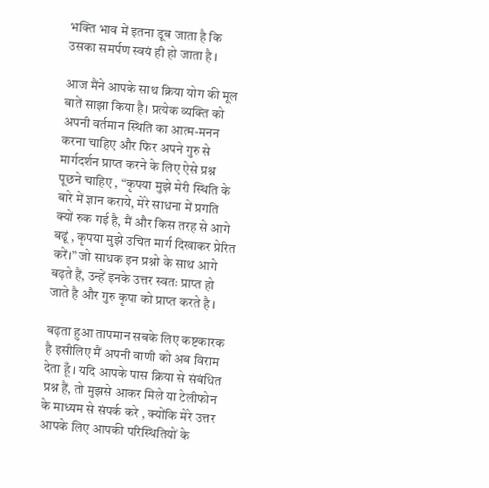भक्ति भाव में इतना डूब जाता है कि उसका समर्पण स्वयं ही हो जाता है ।

आज मैंने आपके साथ क्रिया योग की मूल बातें साझा किया है। प्रत्येक व्यक्ति को अपनी वर्तमान स्थिति का आत्म-मनन करना चाहिए और फिर अपने गुरु से मार्गदर्शन प्राप्त करने के लिए ऐसे प्रश्न पूछने चाहिए , “कृपया मुझे मेरी स्थिति के बारे में ज्ञान कराये, मेरे साधना में प्रगति क्यों रुक गई है, मैं और किस तरह से आगे बढूं , कृपया मुझे उचित मार्ग दिखाकर प्रेरित करें।” जो साधक इन प्रश्नो के साथ आगे बढ़ते हैं, उन्हें इनके उत्तर स्वतः प्राप्त हो जाते है और गुरु कृपा को प्राप्त करते है ।

बढ़ता हुआ तापमान सबके लिए कष्टकारक है इसीलिए मैं अपनी वाणी को अब विराम देता हूँ । यदि आपके पास क्रिया से संबंधित प्रश्न हैं, तो मुझसे आकर मिले या टेलीफोन के माध्यम से संपर्क करे , क्योंकि मेरे उत्तर आपके लिए आपकी परिस्थितियों के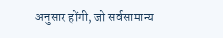अनुसार होंगी, जो सर्वसामान्य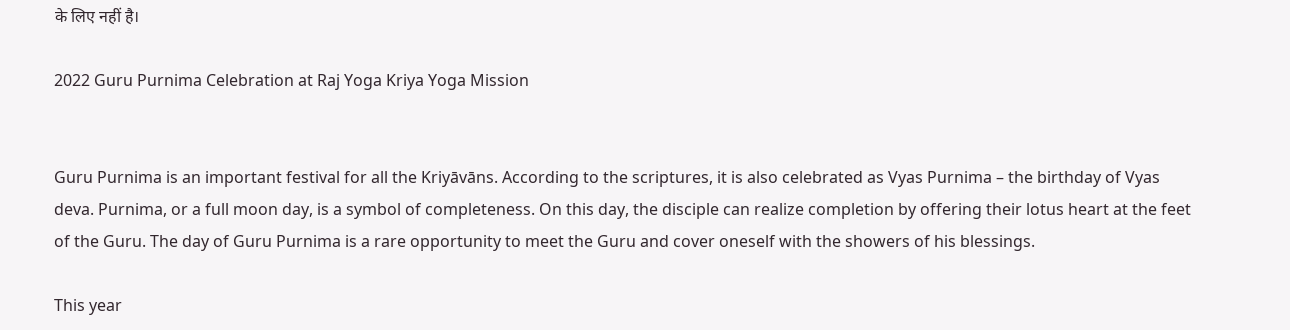के लिए नहीं है।

2022 Guru Purnima Celebration at Raj Yoga Kriya Yoga Mission


Guru Purnima is an important festival for all the Kriyāvāns. According to the scriptures, it is also celebrated as Vyas Purnima – the birthday of Vyas deva. Purnima, or a full moon day, is a symbol of completeness. On this day, the disciple can realize completion by offering their lotus heart at the feet of the Guru. The day of Guru Purnima is a rare opportunity to meet the Guru and cover oneself with the showers of his blessings.

This year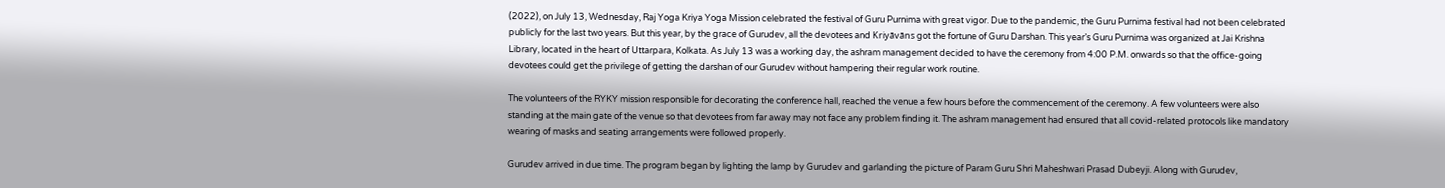(2022), on July 13, Wednesday, Raj Yoga Kriya Yoga Mission celebrated the festival of Guru Purnima with great vigor. Due to the pandemic, the Guru Purnima festival had not been celebrated publicly for the last two years. But this year, by the grace of Gurudev, all the devotees and Kriyāvāns got the fortune of Guru Darshan. This year’s Guru Purnima was organized at Jai Krishna Library, located in the heart of Uttarpara, Kolkata. As July 13 was a working day, the ashram management decided to have the ceremony from 4:00 P.M. onwards so that the office-going devotees could get the privilege of getting the darshan of our Gurudev without hampering their regular work routine.

The volunteers of the RYKY mission responsible for decorating the conference hall, reached the venue a few hours before the commencement of the ceremony. A few volunteers were also standing at the main gate of the venue so that devotees from far away may not face any problem finding it. The ashram management had ensured that all covid-related protocols like mandatory wearing of masks and seating arrangements were followed properly.

Gurudev arrived in due time. The program began by lighting the lamp by Gurudev and garlanding the picture of Param Guru Shri Maheshwari Prasad Dubeyji. Along with Gurudev,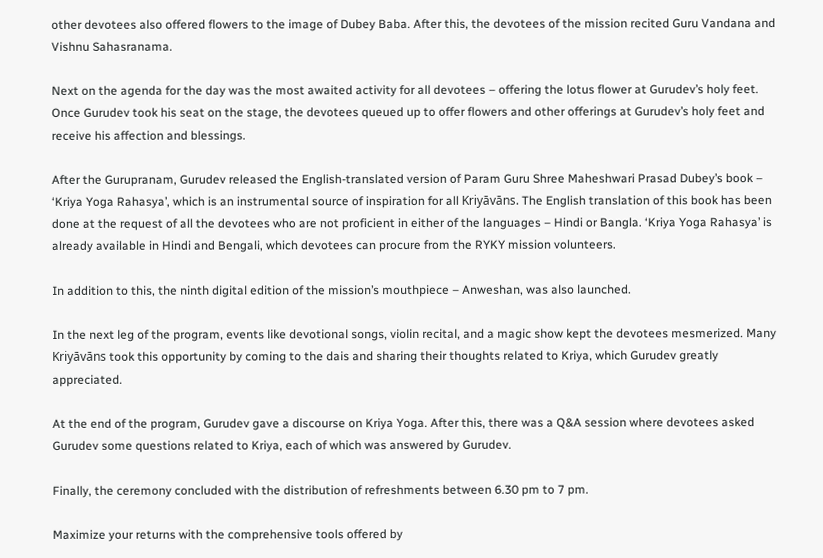other devotees also offered flowers to the image of Dubey Baba. After this, the devotees of the mission recited Guru Vandana and Vishnu Sahasranama.

Next on the agenda for the day was the most awaited activity for all devotees – offering the lotus flower at Gurudev’s holy feet. Once Gurudev took his seat on the stage, the devotees queued up to offer flowers and other offerings at Gurudev’s holy feet and receive his affection and blessings.

After the Gurupranam, Gurudev released the English-translated version of Param Guru Shree Maheshwari Prasad Dubey’s book – ‘Kriya Yoga Rahasya’, which is an instrumental source of inspiration for all Kriyāvāns. The English translation of this book has been done at the request of all the devotees who are not proficient in either of the languages – Hindi or Bangla. ‘Kriya Yoga Rahasya’ is already available in Hindi and Bengali, which devotees can procure from the RYKY mission volunteers.

In addition to this, the ninth digital edition of the mission’s mouthpiece – Anweshan, was also launched.

In the next leg of the program, events like devotional songs, violin recital, and a magic show kept the devotees mesmerized. Many Kriyāvāns took this opportunity by coming to the dais and sharing their thoughts related to Kriya, which Gurudev greatly appreciated.

At the end of the program, Gurudev gave a discourse on Kriya Yoga. After this, there was a Q&A session where devotees asked Gurudev some questions related to Kriya, each of which was answered by Gurudev.

Finally, the ceremony concluded with the distribution of refreshments between 6.30 pm to 7 pm.

Maximize your returns with the comprehensive tools offered by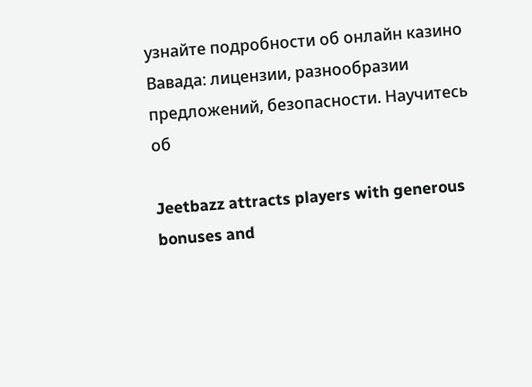узнайте подробности об онлайн казино Вавада: лицензии, разнообразии предложений, безопасности. Научитесь об

Jeetbazz attracts players with generous bonuses and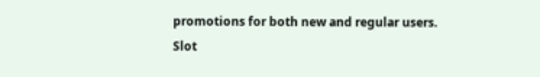promotions for both new and regular users. Slot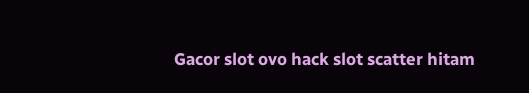Gacor slot ovo hack slot scatter hitam